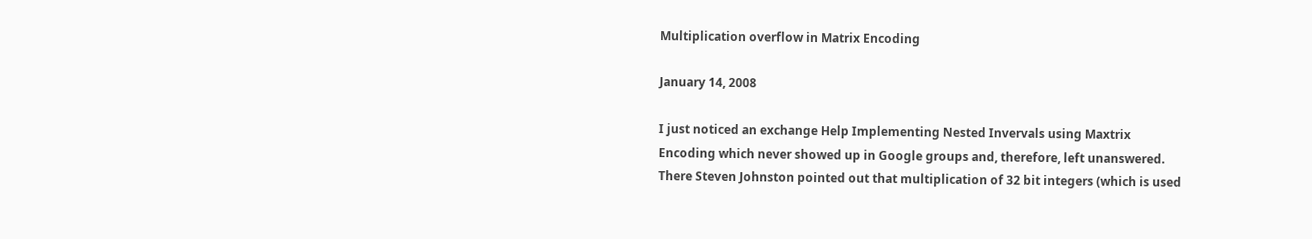Multiplication overflow in Matrix Encoding

January 14, 2008

I just noticed an exchange Help Implementing Nested Invervals using Maxtrix Encoding which never showed up in Google groups and, therefore, left unanswered. There Steven Johnston pointed out that multiplication of 32 bit integers (which is used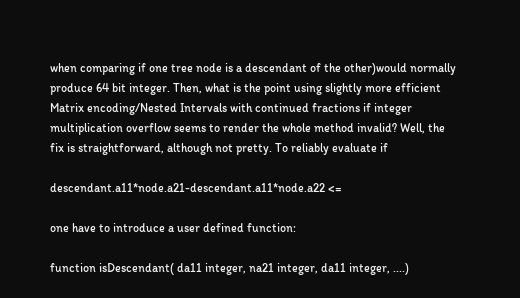when comparing if one tree node is a descendant of the other)would normally produce 64 bit integer. Then, what is the point using slightly more efficient Matrix encoding/Nested Intervals with continued fractions if integer multiplication overflow seems to render the whole method invalid? Well, the fix is straightforward, although not pretty. To reliably evaluate if

descendant.a11*node.a21-descendant.a11*node.a22 <=

one have to introduce a user defined function:

function isDescendant( da11 integer, na21 integer, da11 integer, ....)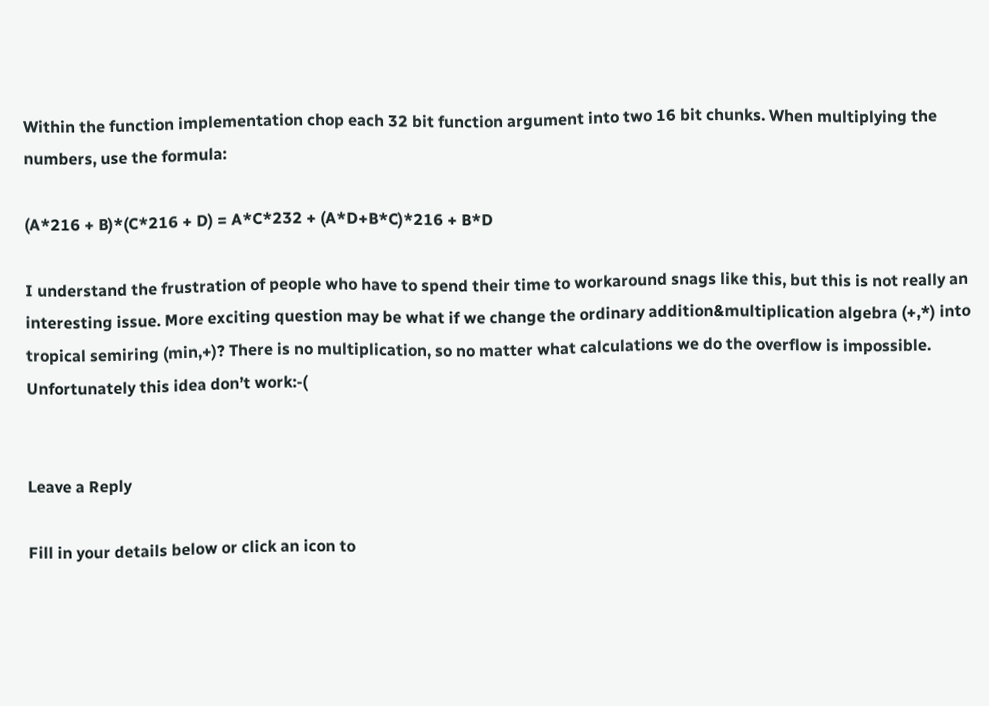Within the function implementation chop each 32 bit function argument into two 16 bit chunks. When multiplying the numbers, use the formula:

(A*216 + B)*(C*216 + D) = A*C*232 + (A*D+B*C)*216 + B*D

I understand the frustration of people who have to spend their time to workaround snags like this, but this is not really an interesting issue. More exciting question may be what if we change the ordinary addition&multiplication algebra (+,*) into tropical semiring (min,+)? There is no multiplication, so no matter what calculations we do the overflow is impossible. Unfortunately this idea don’t work:-(


Leave a Reply

Fill in your details below or click an icon to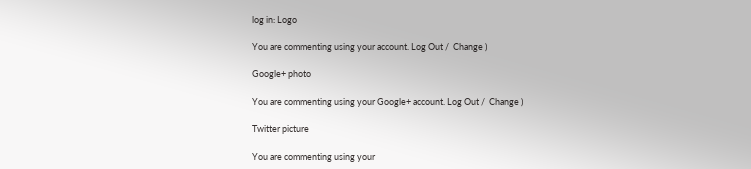log in: Logo

You are commenting using your account. Log Out /  Change )

Google+ photo

You are commenting using your Google+ account. Log Out /  Change )

Twitter picture

You are commenting using your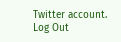Twitter account. Log Out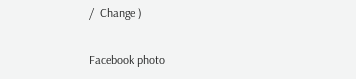/  Change )

Facebook photo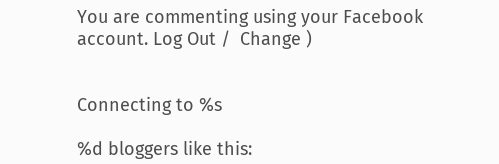You are commenting using your Facebook account. Log Out /  Change )


Connecting to %s

%d bloggers like this: